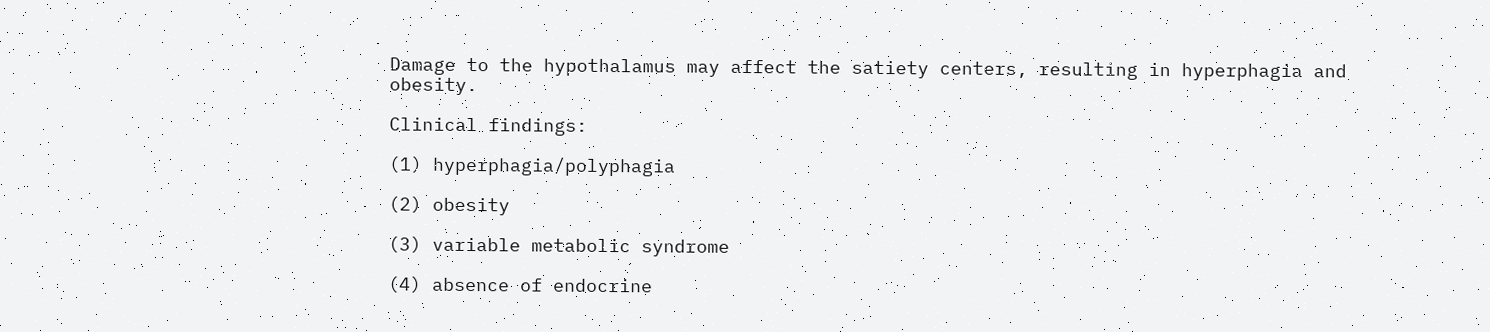Damage to the hypothalamus may affect the satiety centers, resulting in hyperphagia and obesity.

Clinical findings:

(1) hyperphagia/polyphagia

(2) obesity

(3) variable metabolic syndrome

(4) absence of endocrine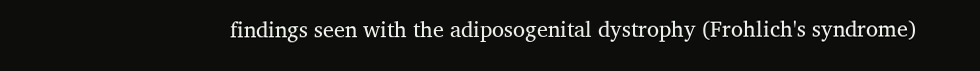findings seen with the adiposogenital dystrophy (Frohlich's syndrome)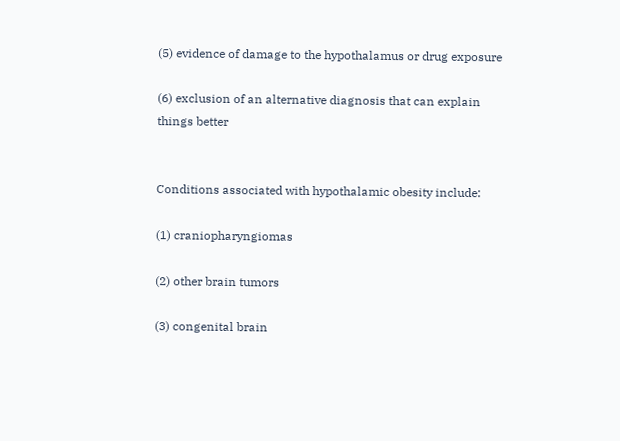(5) evidence of damage to the hypothalamus or drug exposure

(6) exclusion of an alternative diagnosis that can explain things better


Conditions associated with hypothalamic obesity include:

(1) craniopharyngiomas

(2) other brain tumors

(3) congenital brain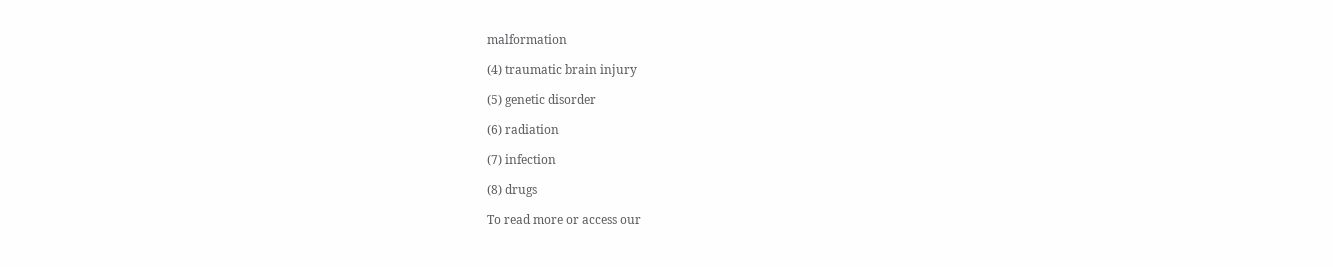malformation

(4) traumatic brain injury

(5) genetic disorder

(6) radiation

(7) infection

(8) drugs

To read more or access our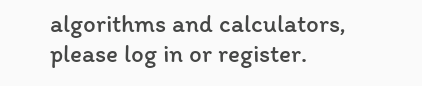algorithms and calculators, please log in or register.